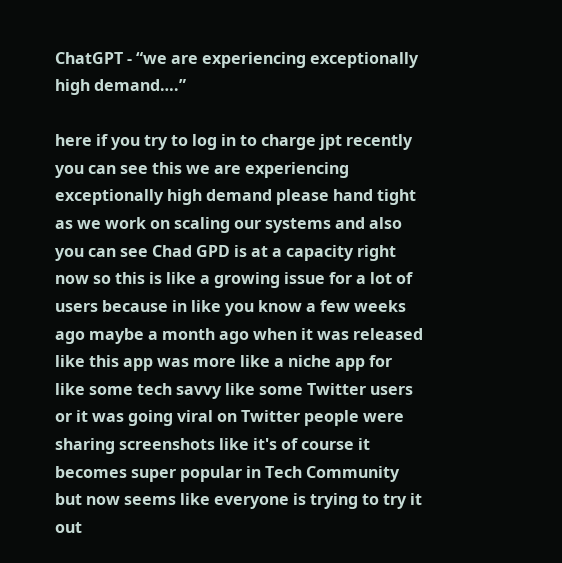ChatGPT - “we are experiencing exceptionally high demand….”

here if you try to log in to charge jpt recently you can see this we are experiencing exceptionally high demand please hand tight as we work on scaling our systems and also you can see Chad GPD is at a capacity right now so this is like a growing issue for a lot of users because in like you know a few weeks ago maybe a month ago when it was released like this app was more like a niche app for like some tech savvy like some Twitter users or it was going viral on Twitter people were sharing screenshots like it's of course it becomes super popular in Tech Community but now seems like everyone is trying to try it out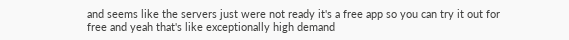and seems like the servers just were not ready it's a free app so you can try it out for free and yeah that's like exceptionally high demand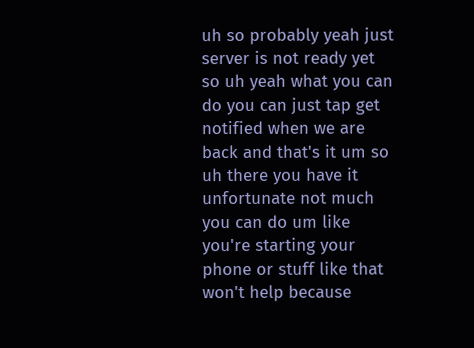uh so probably yeah just server is not ready yet so uh yeah what you can do you can just tap get notified when we are back and that's it um so uh there you have it unfortunate not much you can do um like you're starting your phone or stuff like that won't help because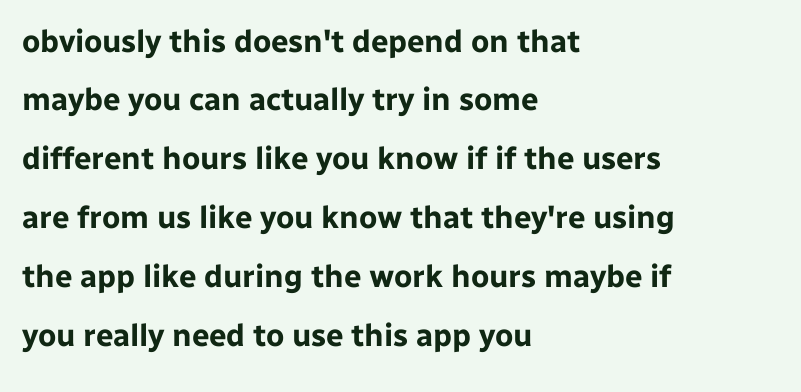obviously this doesn't depend on that maybe you can actually try in some different hours like you know if if the users are from us like you know that they're using the app like during the work hours maybe if you really need to use this app you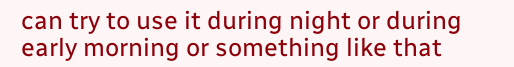can try to use it during night or during early morning or something like that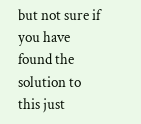but not sure if you have found the solution to this just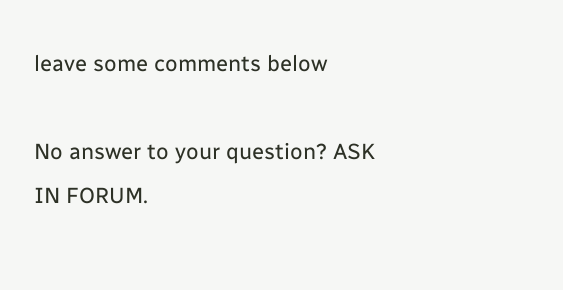leave some comments below

No answer to your question? ASK IN FORUM.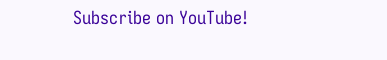Subscribe on YouTube!